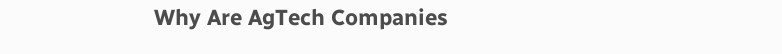Why Are AgTech Companies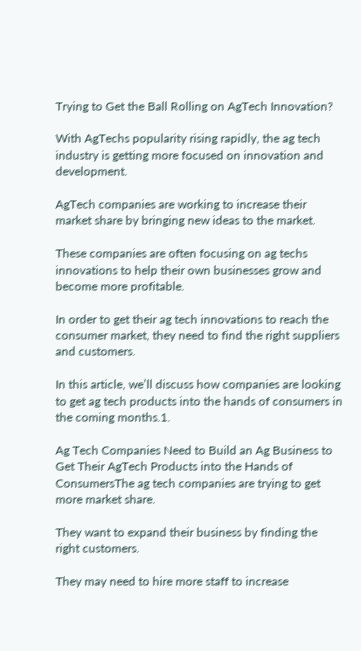Trying to Get the Ball Rolling on AgTech Innovation?

With AgTechs popularity rising rapidly, the ag tech industry is getting more focused on innovation and development.

AgTech companies are working to increase their market share by bringing new ideas to the market.

These companies are often focusing on ag techs innovations to help their own businesses grow and become more profitable.

In order to get their ag tech innovations to reach the consumer market, they need to find the right suppliers and customers.

In this article, we’ll discuss how companies are looking to get ag tech products into the hands of consumers in the coming months.1.

Ag Tech Companies Need to Build an Ag Business to Get Their AgTech Products into the Hands of ConsumersThe ag tech companies are trying to get more market share.

They want to expand their business by finding the right customers.

They may need to hire more staff to increase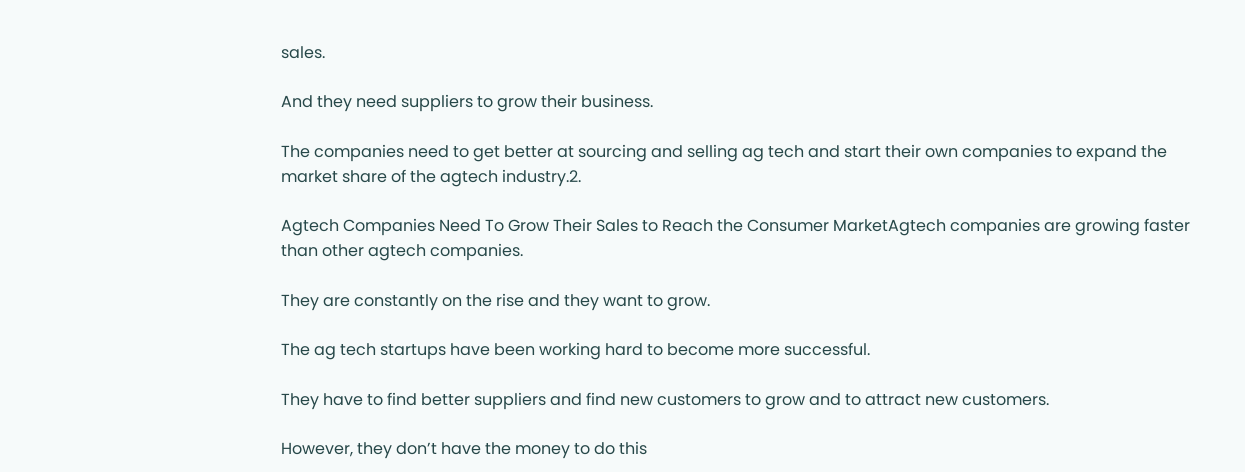sales.

And they need suppliers to grow their business.

The companies need to get better at sourcing and selling ag tech and start their own companies to expand the market share of the agtech industry.2.

Agtech Companies Need To Grow Their Sales to Reach the Consumer MarketAgtech companies are growing faster than other agtech companies.

They are constantly on the rise and they want to grow.

The ag tech startups have been working hard to become more successful.

They have to find better suppliers and find new customers to grow and to attract new customers.

However, they don’t have the money to do this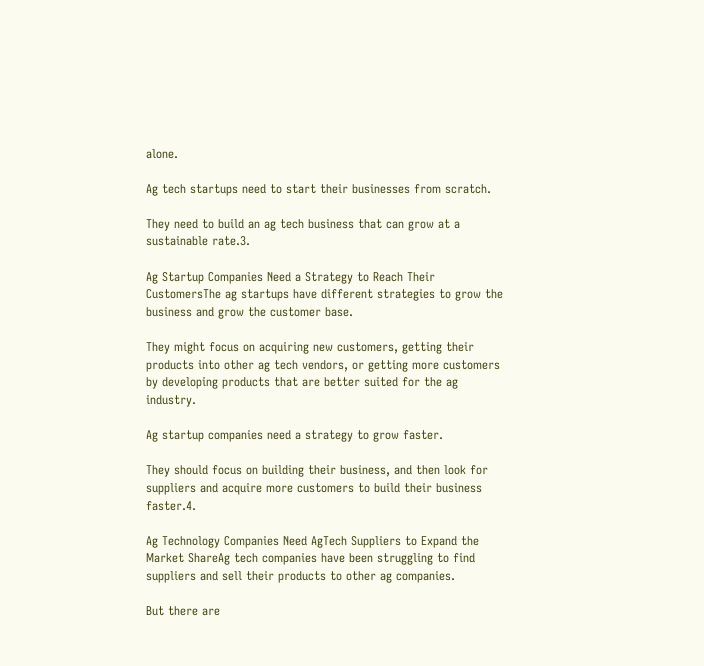alone.

Ag tech startups need to start their businesses from scratch.

They need to build an ag tech business that can grow at a sustainable rate.3.

Ag Startup Companies Need a Strategy to Reach Their CustomersThe ag startups have different strategies to grow the business and grow the customer base.

They might focus on acquiring new customers, getting their products into other ag tech vendors, or getting more customers by developing products that are better suited for the ag industry.

Ag startup companies need a strategy to grow faster.

They should focus on building their business, and then look for suppliers and acquire more customers to build their business faster.4.

Ag Technology Companies Need AgTech Suppliers to Expand the Market ShareAg tech companies have been struggling to find suppliers and sell their products to other ag companies.

But there are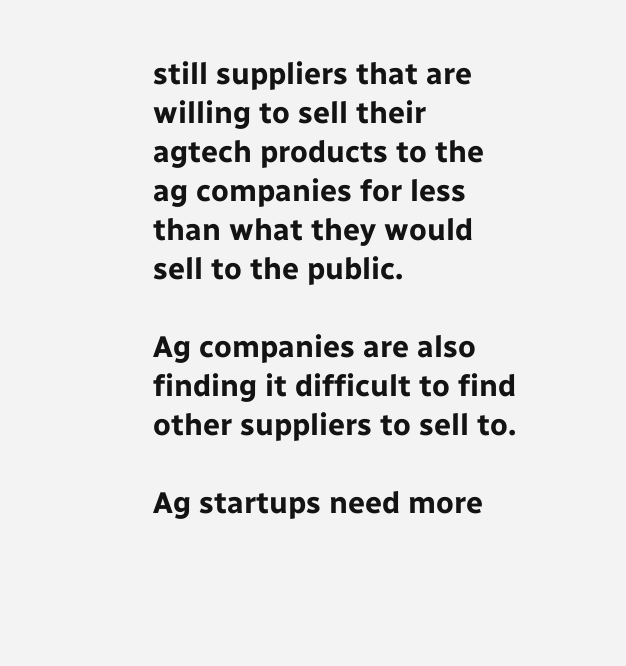still suppliers that are willing to sell their agtech products to the ag companies for less than what they would sell to the public.

Ag companies are also finding it difficult to find other suppliers to sell to.

Ag startups need more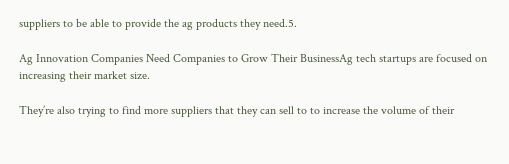suppliers to be able to provide the ag products they need.5.

Ag Innovation Companies Need Companies to Grow Their BusinessAg tech startups are focused on increasing their market size.

They’re also trying to find more suppliers that they can sell to to increase the volume of their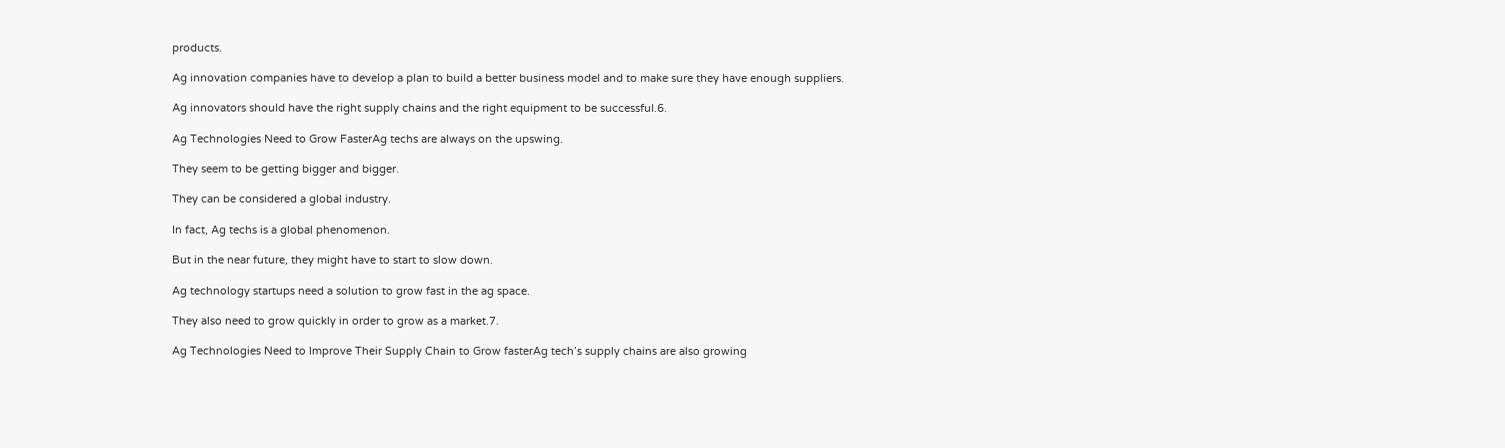products.

Ag innovation companies have to develop a plan to build a better business model and to make sure they have enough suppliers.

Ag innovators should have the right supply chains and the right equipment to be successful.6.

Ag Technologies Need to Grow FasterAg techs are always on the upswing.

They seem to be getting bigger and bigger.

They can be considered a global industry.

In fact, Ag techs is a global phenomenon.

But in the near future, they might have to start to slow down.

Ag technology startups need a solution to grow fast in the ag space.

They also need to grow quickly in order to grow as a market.7.

Ag Technologies Need to Improve Their Supply Chain to Grow fasterAg tech’s supply chains are also growing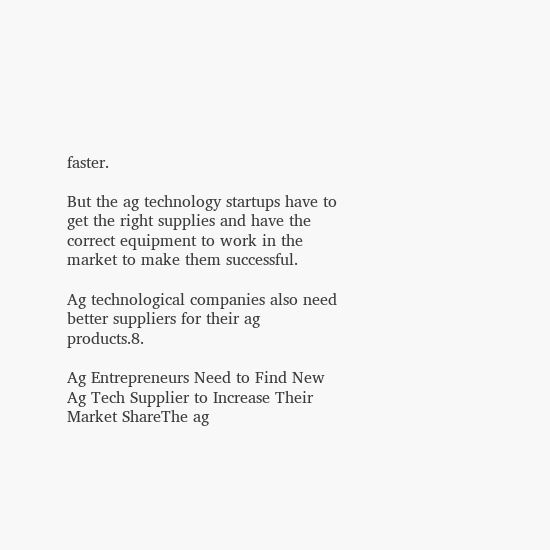faster.

But the ag technology startups have to get the right supplies and have the correct equipment to work in the market to make them successful.

Ag technological companies also need better suppliers for their ag products.8.

Ag Entrepreneurs Need to Find New Ag Tech Supplier to Increase Their Market ShareThe ag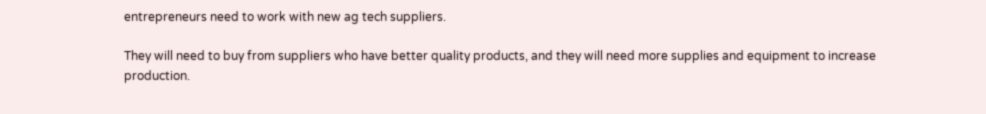entrepreneurs need to work with new ag tech suppliers.

They will need to buy from suppliers who have better quality products, and they will need more supplies and equipment to increase production.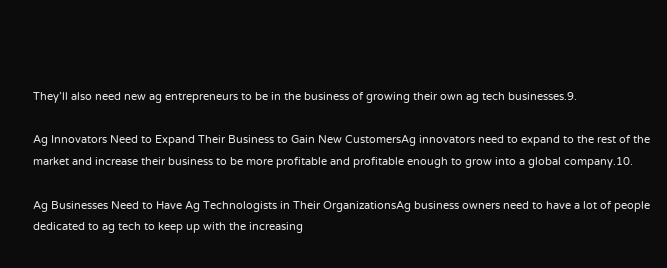They’ll also need new ag entrepreneurs to be in the business of growing their own ag tech businesses.9.

Ag Innovators Need to Expand Their Business to Gain New CustomersAg innovators need to expand to the rest of the market and increase their business to be more profitable and profitable enough to grow into a global company.10.

Ag Businesses Need to Have Ag Technologists in Their OrganizationsAg business owners need to have a lot of people dedicated to ag tech to keep up with the increasing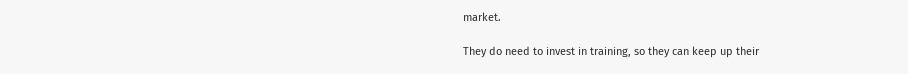market.

They do need to invest in training, so they can keep up their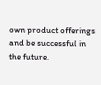own product offerings and be successful in the future.